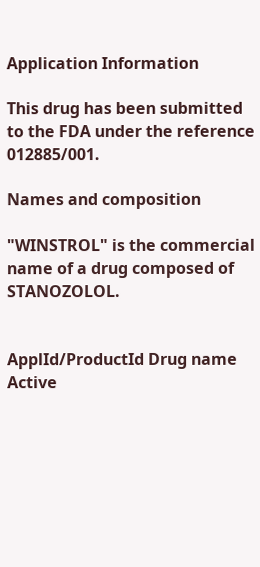Application Information

This drug has been submitted to the FDA under the reference 012885/001.

Names and composition

"WINSTROL" is the commercial name of a drug composed of STANOZOLOL.


ApplId/ProductId Drug name Active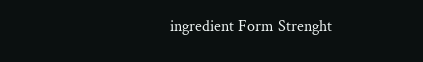ingredient Form Strenght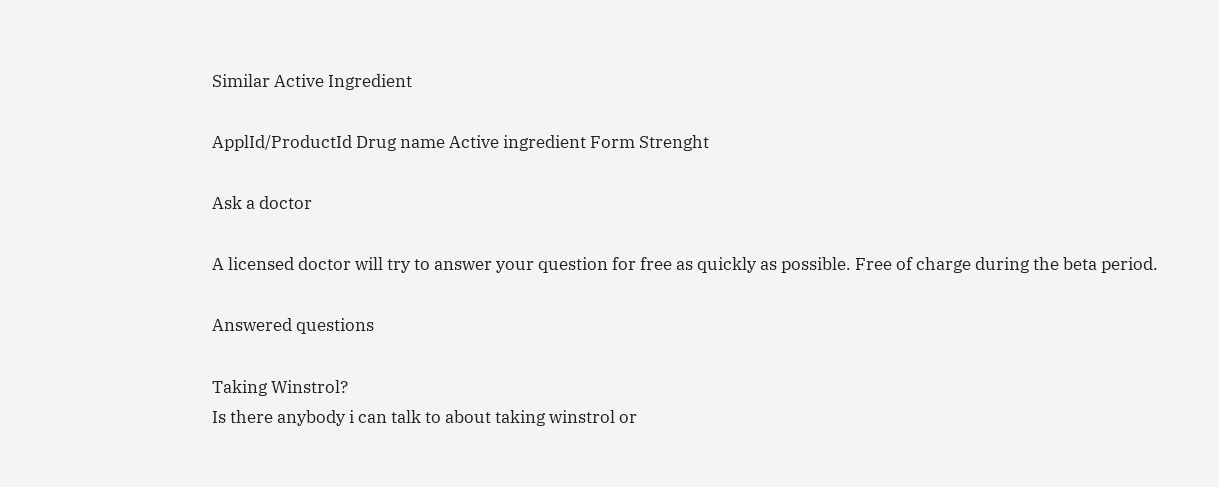Similar Active Ingredient

ApplId/ProductId Drug name Active ingredient Form Strenght

Ask a doctor

A licensed doctor will try to answer your question for free as quickly as possible. Free of charge during the beta period.

Answered questions

Taking Winstrol?
Is there anybody i can talk to about taking winstrol or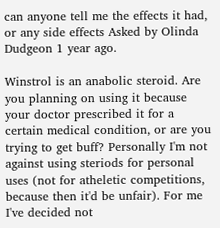can anyone tell me the effects it had, or any side effects Asked by Olinda Dudgeon 1 year ago.

Winstrol is an anabolic steroid. Are you planning on using it because your doctor prescribed it for a certain medical condition, or are you trying to get buff? Personally I'm not against using steriods for personal uses (not for atheletic competitions, because then it'd be unfair). For me I've decided not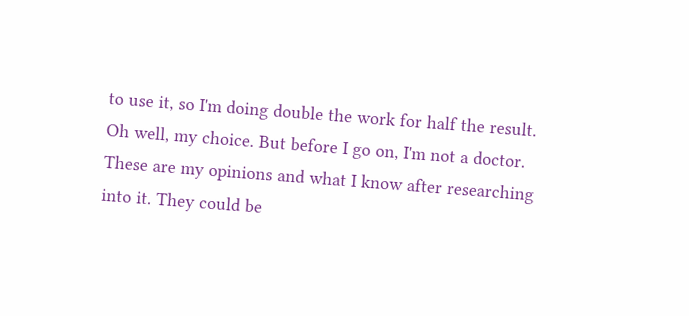to use it, so I'm doing double the work for half the result. Oh well, my choice. But before I go on, I'm not a doctor. These are my opinions and what I know after researching into it. They could be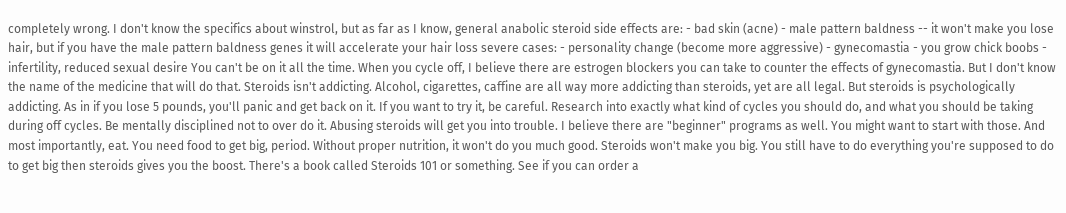completely wrong. I don't know the specifics about winstrol, but as far as I know, general anabolic steroid side effects are: - bad skin (acne) - male pattern baldness -- it won't make you lose hair, but if you have the male pattern baldness genes it will accelerate your hair loss severe cases: - personality change (become more aggressive) - gynecomastia - you grow chick boobs - infertility, reduced sexual desire You can't be on it all the time. When you cycle off, I believe there are estrogen blockers you can take to counter the effects of gynecomastia. But I don't know the name of the medicine that will do that. Steroids isn't addicting. Alcohol, cigarettes, caffine are all way more addicting than steroids, yet are all legal. But steroids is psychologically addicting. As in if you lose 5 pounds, you'll panic and get back on it. If you want to try it, be careful. Research into exactly what kind of cycles you should do, and what you should be taking during off cycles. Be mentally disciplined not to over do it. Abusing steroids will get you into trouble. I believe there are "beginner" programs as well. You might want to start with those. And most importantly, eat. You need food to get big, period. Without proper nutrition, it won't do you much good. Steroids won't make you big. You still have to do everything you're supposed to do to get big then steroids gives you the boost. There's a book called Steroids 101 or something. See if you can order a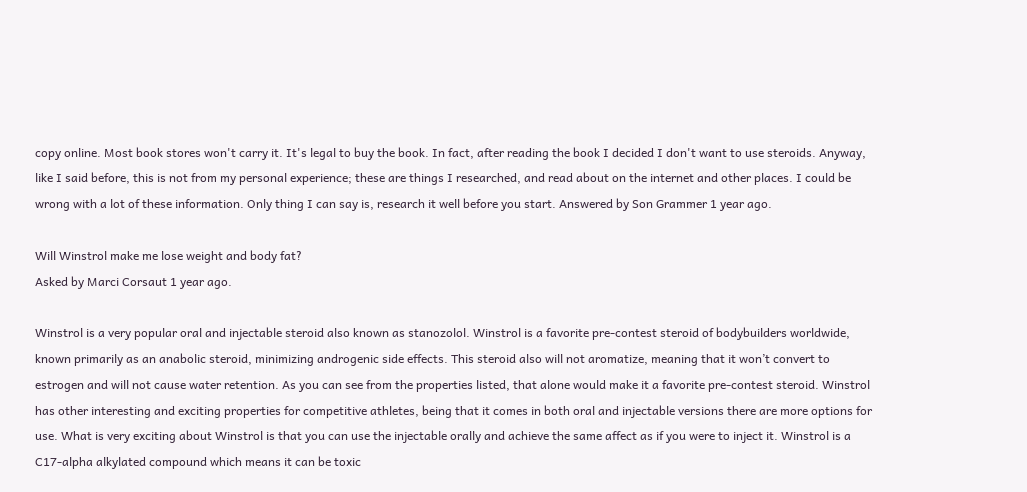copy online. Most book stores won't carry it. It's legal to buy the book. In fact, after reading the book I decided I don't want to use steroids. Anyway, like I said before, this is not from my personal experience; these are things I researched, and read about on the internet and other places. I could be wrong with a lot of these information. Only thing I can say is, research it well before you start. Answered by Son Grammer 1 year ago.

Will Winstrol make me lose weight and body fat?
Asked by Marci Corsaut 1 year ago.

Winstrol is a very popular oral and injectable steroid also known as stanozolol. Winstrol is a favorite pre-contest steroid of bodybuilders worldwide, known primarily as an anabolic steroid, minimizing androgenic side effects. This steroid also will not aromatize, meaning that it won’t convert to estrogen and will not cause water retention. As you can see from the properties listed, that alone would make it a favorite pre-contest steroid. Winstrol has other interesting and exciting properties for competitive athletes, being that it comes in both oral and injectable versions there are more options for use. What is very exciting about Winstrol is that you can use the injectable orally and achieve the same affect as if you were to inject it. Winstrol is a C17-alpha alkylated compound which means it can be toxic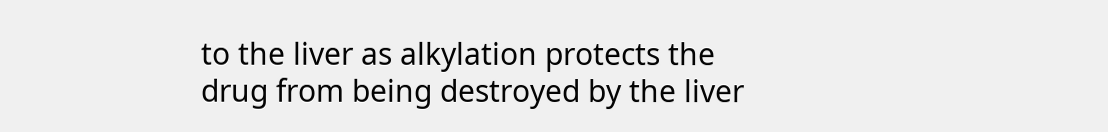to the liver as alkylation protects the drug from being destroyed by the liver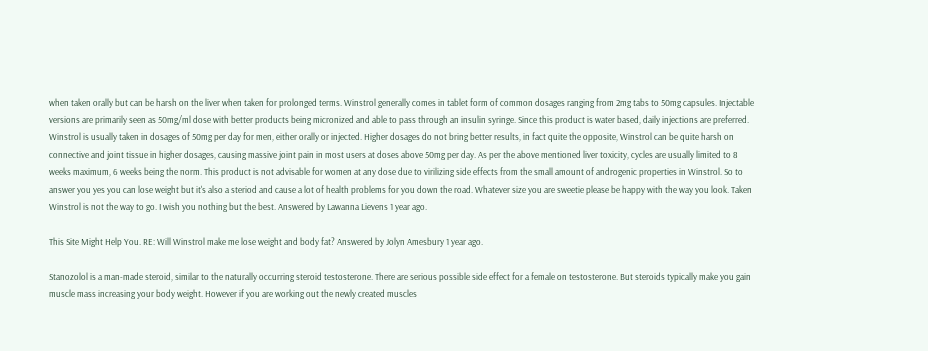when taken orally but can be harsh on the liver when taken for prolonged terms. Winstrol generally comes in tablet form of common dosages ranging from 2mg tabs to 50mg capsules. Injectable versions are primarily seen as 50mg/ml dose with better products being micronized and able to pass through an insulin syringe. Since this product is water based, daily injections are preferred. Winstrol is usually taken in dosages of 50mg per day for men, either orally or injected. Higher dosages do not bring better results, in fact quite the opposite, Winstrol can be quite harsh on connective and joint tissue in higher dosages, causing massive joint pain in most users at doses above 50mg per day. As per the above mentioned liver toxicity, cycles are usually limited to 8 weeks maximum, 6 weeks being the norm. This product is not advisable for women at any dose due to virilizing side effects from the small amount of androgenic properties in Winstrol. So to answer you yes you can lose weight but it's also a steriod and cause a lot of health problems for you down the road. Whatever size you are sweetie please be happy with the way you look. Taken Winstrol is not the way to go. I wish you nothing but the best. Answered by Lawanna Lievens 1 year ago.

This Site Might Help You. RE: Will Winstrol make me lose weight and body fat? Answered by Jolyn Amesbury 1 year ago.

Stanozolol is a man-made steroid, similar to the naturally occurring steroid testosterone. There are serious possible side effect for a female on testosterone. But steroids typically make you gain muscle mass increasing your body weight. However if you are working out the newly created muscles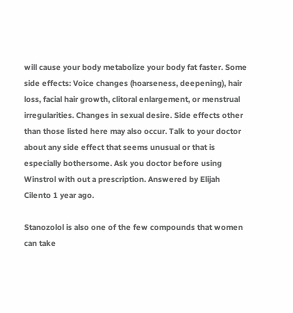will cause your body metabolize your body fat faster. Some side effects: Voice changes (hoarseness, deepening), hair loss, facial hair growth, clitoral enlargement, or menstrual irregularities. Changes in sexual desire. Side effects other than those listed here may also occur. Talk to your doctor about any side effect that seems unusual or that is especially bothersome. Ask you doctor before using Winstrol with out a prescription. Answered by Elijah Cilento 1 year ago.

Stanozolol is also one of the few compounds that women can take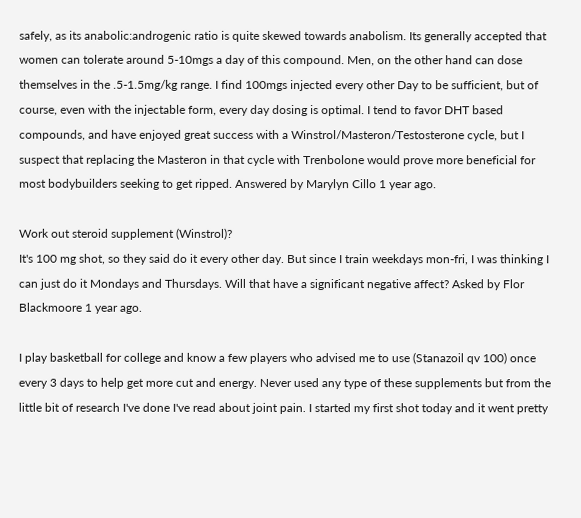safely, as its anabolic:androgenic ratio is quite skewed towards anabolism. Its generally accepted that women can tolerate around 5-10mgs a day of this compound. Men, on the other hand can dose themselves in the .5-1.5mg/kg range. I find 100mgs injected every other Day to be sufficient, but of course, even with the injectable form, every day dosing is optimal. I tend to favor DHT based compounds, and have enjoyed great success with a Winstrol/Masteron/Testosterone cycle, but I suspect that replacing the Masteron in that cycle with Trenbolone would prove more beneficial for most bodybuilders seeking to get ripped. Answered by Marylyn Cillo 1 year ago.

Work out steroid supplement (Winstrol)?
It's 100 mg shot, so they said do it every other day. But since I train weekdays mon-fri, I was thinking I can just do it Mondays and Thursdays. Will that have a significant negative affect? Asked by Flor Blackmoore 1 year ago.

I play basketball for college and know a few players who advised me to use (Stanazoil qv 100) once every 3 days to help get more cut and energy. Never used any type of these supplements but from the little bit of research I've done I've read about joint pain. I started my first shot today and it went pretty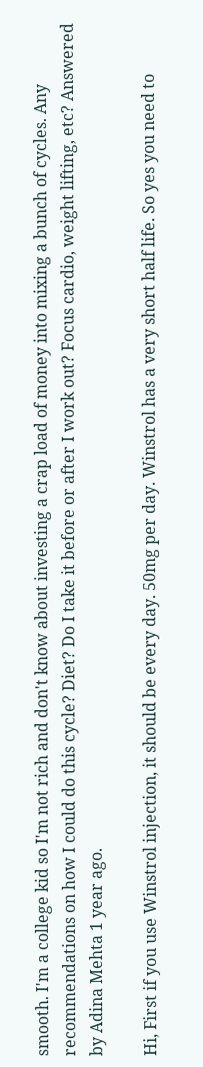smooth. I'm a college kid so I'm not rich and don't know about investing a crap load of money into mixing a bunch of cycles. Any recommendations on how I could do this cycle? Diet? Do I take it before or after I work out? Focus cardio, weight lifting, etc? Answered by Adina Mehta 1 year ago.

Hi, First if you use Winstrol injection, it should be every day. 50mg per day. Winstrol has a very short half life. So yes you need to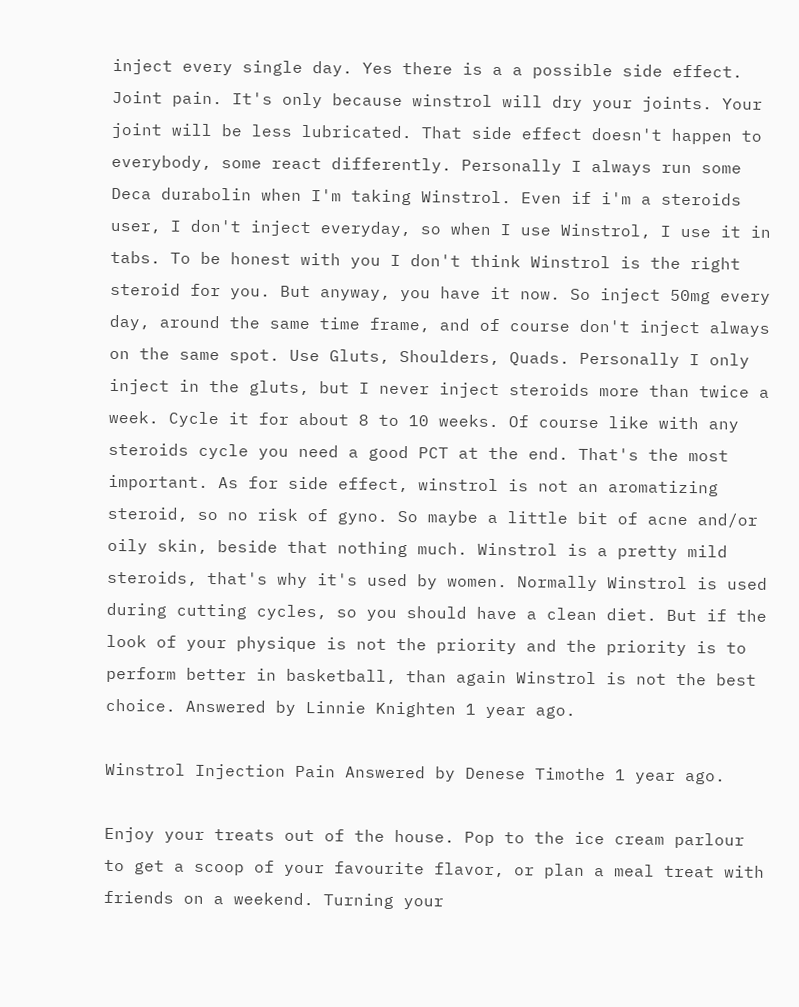inject every single day. Yes there is a a possible side effect. Joint pain. It's only because winstrol will dry your joints. Your joint will be less lubricated. That side effect doesn't happen to everybody, some react differently. Personally I always run some Deca durabolin when I'm taking Winstrol. Even if i'm a steroids user, I don't inject everyday, so when I use Winstrol, I use it in tabs. To be honest with you I don't think Winstrol is the right steroid for you. But anyway, you have it now. So inject 50mg every day, around the same time frame, and of course don't inject always on the same spot. Use Gluts, Shoulders, Quads. Personally I only inject in the gluts, but I never inject steroids more than twice a week. Cycle it for about 8 to 10 weeks. Of course like with any steroids cycle you need a good PCT at the end. That's the most important. As for side effect, winstrol is not an aromatizing steroid, so no risk of gyno. So maybe a little bit of acne and/or oily skin, beside that nothing much. Winstrol is a pretty mild steroids, that's why it's used by women. Normally Winstrol is used during cutting cycles, so you should have a clean diet. But if the look of your physique is not the priority and the priority is to perform better in basketball, than again Winstrol is not the best choice. Answered by Linnie Knighten 1 year ago.

Winstrol Injection Pain Answered by Denese Timothe 1 year ago.

Enjoy your treats out of the house. Pop to the ice cream parlour to get a scoop of your favourite flavor, or plan a meal treat with friends on a weekend. Turning your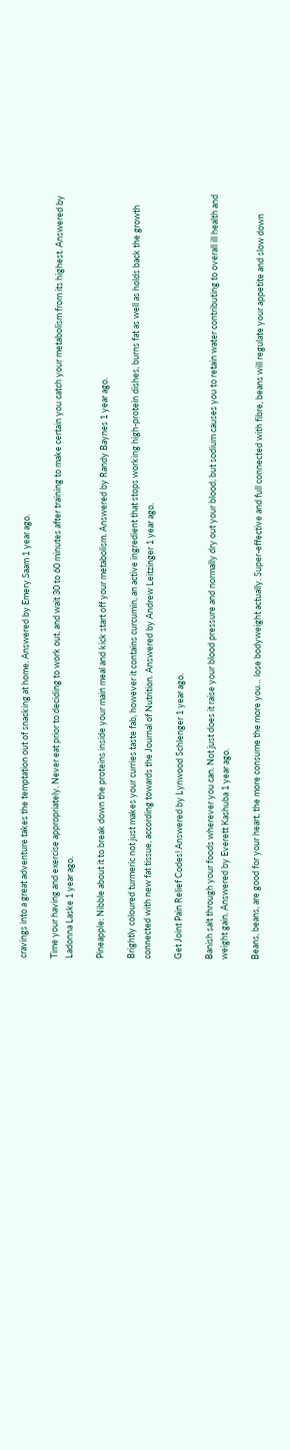cravings into a great adventure takes the temptation out of snacking at home. Answered by Emery Saam 1 year ago.

Time your having and exercise appropriately. Never eat prior to deciding to work out, and wait 30 to 60 minutes after training to make certain you catch your metabolism from its highest. Answered by Ladonna Laske 1 year ago.

Pineapple: Nibble about it to break down the proteins inside your main meal and kick start off your metabolism. Answered by Randy Baynes 1 year ago.

Brightly coloured turmeric not just makes your curries taste fab, however it contains curcumin, an active ingredient that stops working high-protein dishes, burns fat as well as holds back the growth connected with new fat tissue, according towards the Journal of Nutrition. Answered by Andrew Leitzinger 1 year ago.

Get Joint Pain Relief Codes! Answered by Lynwood Schlenger 1 year ago.

Banish salt through your foods wherever you can. Not just does it raise your blood pressure and normally dry out your blood, but sodium causes you to retain water contributing to overall ill health and weight gain. Answered by Everett Kashuba 1 year ago.

Beans, beans, are good for your heart, the more consume the more you… lose bodyweight actually. Super-effective and full connected with fibre, beans will regulate your appetite and slow down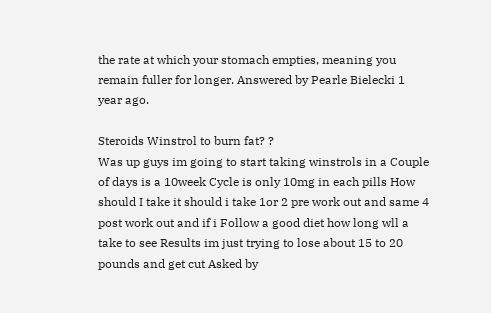the rate at which your stomach empties, meaning you remain fuller for longer. Answered by Pearle Bielecki 1 year ago.

Steroids Winstrol to burn fat? ?
Was up guys im going to start taking winstrols in a Couple of days is a 10week Cycle is only 10mg in each pills How should I take it should i take 1or 2 pre work out and same 4 post work out and if i Follow a good diet how long wll a take to see Results im just trying to lose about 15 to 20 pounds and get cut Asked by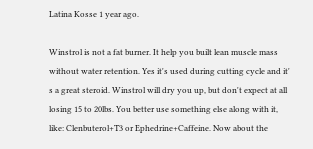Latina Kosse 1 year ago.

Winstrol is not a fat burner. It help you built lean muscle mass without water retention. Yes it's used during cutting cycle and it' s a great steroid. Winstrol will dry you up, but don't expect at all losing 15 to 20lbs. You better use something else along with it, like: Clenbuterol+T3 or Ephedrine+Caffeine. Now about the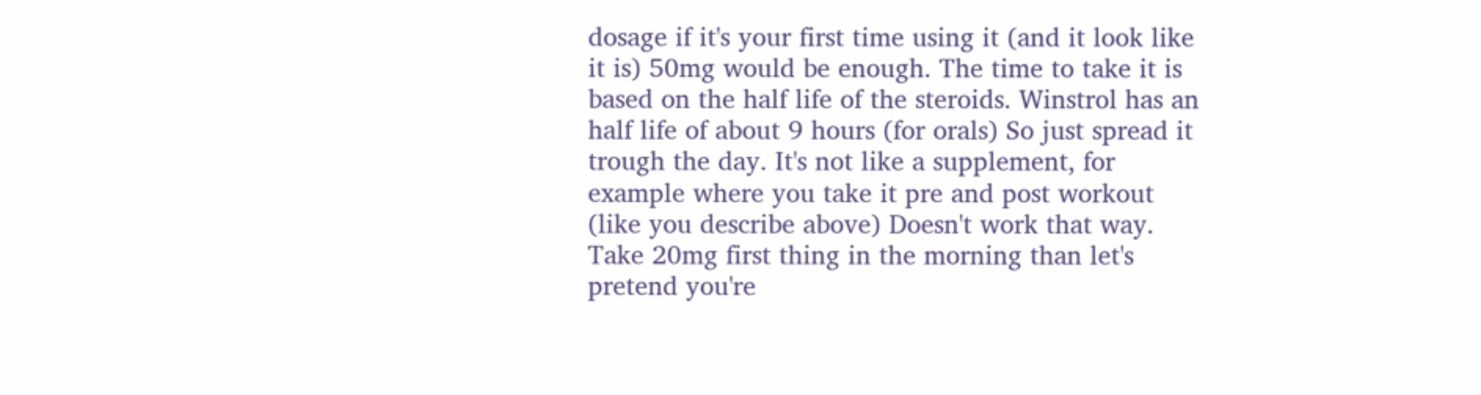dosage if it's your first time using it (and it look like it is) 50mg would be enough. The time to take it is based on the half life of the steroids. Winstrol has an half life of about 9 hours (for orals) So just spread it trough the day. It's not like a supplement, for example where you take it pre and post workout (like you describe above) Doesn't work that way. Take 20mg first thing in the morning than let's pretend you're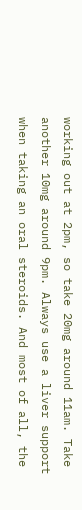working out at 2pm, so take 20mg around 11am. Take another 10mg around 9pm. Always use a liver support when taking an oral steroids. And most of all, the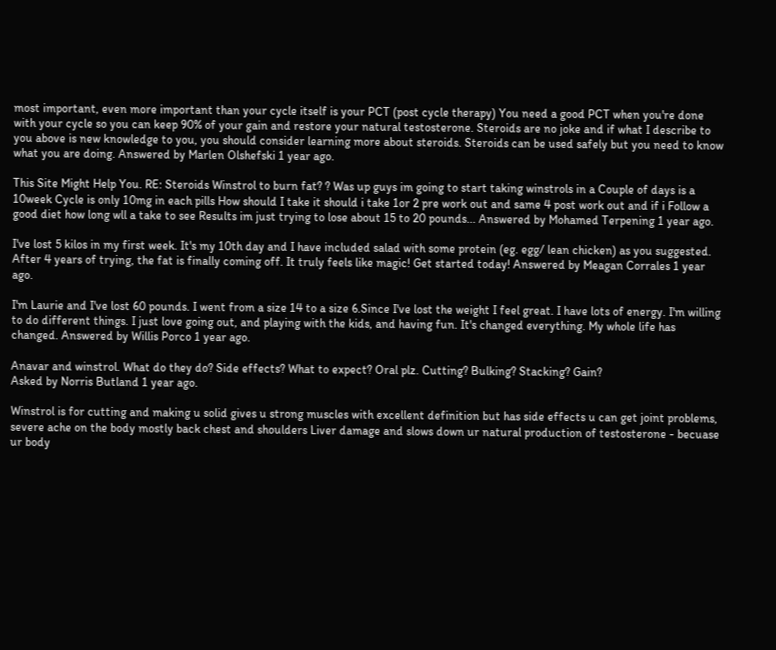most important, even more important than your cycle itself is your PCT (post cycle therapy) You need a good PCT when you're done with your cycle so you can keep 90% of your gain and restore your natural testosterone. Steroids are no joke and if what I describe to you above is new knowledge to you, you should consider learning more about steroids. Steroids can be used safely but you need to know what you are doing. Answered by Marlen Olshefski 1 year ago.

This Site Might Help You. RE: Steroids Winstrol to burn fat? ? Was up guys im going to start taking winstrols in a Couple of days is a 10week Cycle is only 10mg in each pills How should I take it should i take 1or 2 pre work out and same 4 post work out and if i Follow a good diet how long wll a take to see Results im just trying to lose about 15 to 20 pounds... Answered by Mohamed Terpening 1 year ago.

I've lost 5 kilos in my first week. It's my 10th day and I have included salad with some protein (eg. egg/ lean chicken) as you suggested. After 4 years of trying, the fat is finally coming off. It truly feels like magic! Get started today! Answered by Meagan Corrales 1 year ago.

I'm Laurie and I've lost 60 pounds. I went from a size 14 to a size 6.Since I've lost the weight I feel great. I have lots of energy. I'm willing to do different things. I just love going out, and playing with the kids, and having fun. It's changed everything. My whole life has changed. Answered by Willis Porco 1 year ago.

Anavar and winstrol. What do they do? Side effects? What to expect? Oral plz. Cutting? Bulking? Stacking? Gain?
Asked by Norris Butland 1 year ago.

Winstrol is for cutting and making u solid gives u strong muscles with excellent definition but has side effects u can get joint problems, severe ache on the body mostly back chest and shoulders Liver damage and slows down ur natural production of testosterone - becuase ur body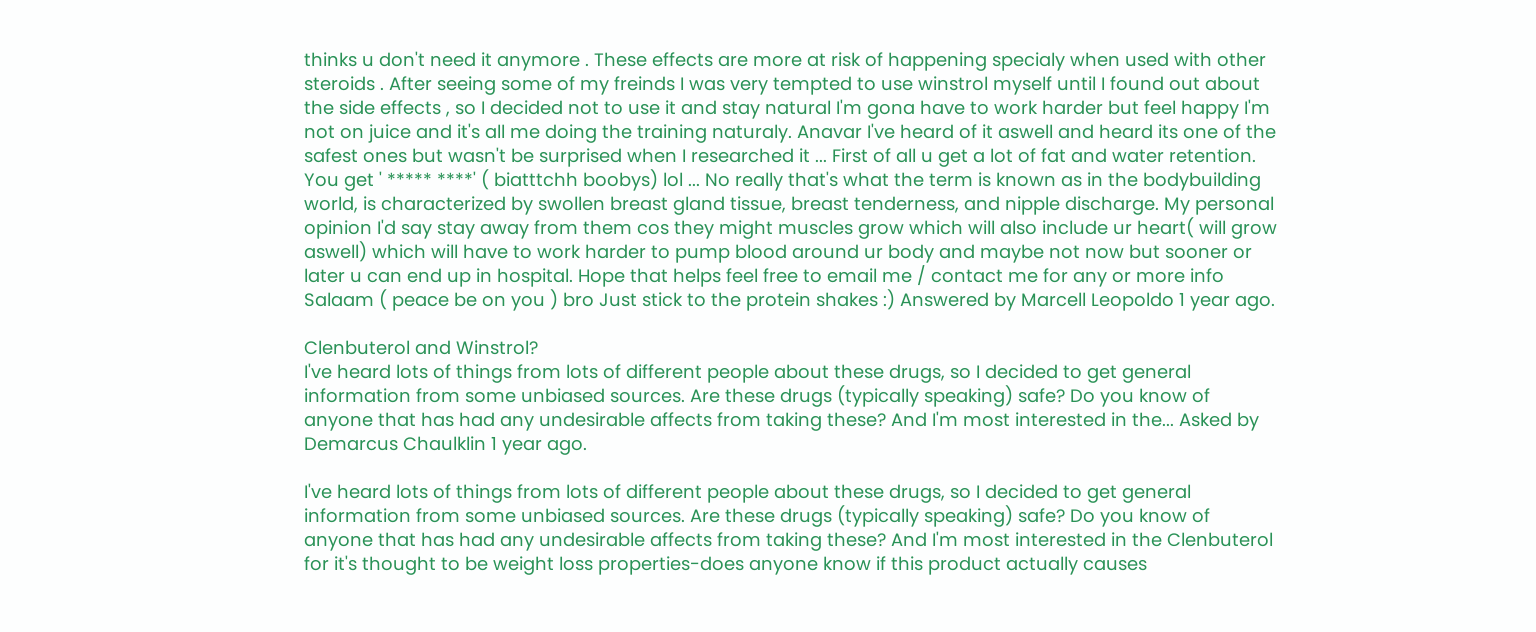thinks u don't need it anymore . These effects are more at risk of happening specialy when used with other steroids . After seeing some of my freinds I was very tempted to use winstrol myself until I found out about the side effects , so I decided not to use it and stay natural I'm gona have to work harder but feel happy I'm not on juice and it's all me doing the training naturaly. Anavar I've heard of it aswell and heard its one of the safest ones but wasn't be surprised when I researched it ... First of all u get a lot of fat and water retention. You get ' ***** ****' ( biatttchh boobys) lol ... No really that's what the term is known as in the bodybuilding world, is characterized by swollen breast gland tissue, breast tenderness, and nipple discharge. My personal opinion I'd say stay away from them cos they might muscles grow which will also include ur heart( will grow aswell) which will have to work harder to pump blood around ur body and maybe not now but sooner or later u can end up in hospital. Hope that helps feel free to email me / contact me for any or more info Salaam ( peace be on you ) bro Just stick to the protein shakes :) Answered by Marcell Leopoldo 1 year ago.

Clenbuterol and Winstrol?
I've heard lots of things from lots of different people about these drugs, so I decided to get general information from some unbiased sources. Are these drugs (typically speaking) safe? Do you know of anyone that has had any undesirable affects from taking these? And I'm most interested in the... Asked by Demarcus Chaulklin 1 year ago.

I've heard lots of things from lots of different people about these drugs, so I decided to get general information from some unbiased sources. Are these drugs (typically speaking) safe? Do you know of anyone that has had any undesirable affects from taking these? And I'm most interested in the Clenbuterol for it's thought to be weight loss properties-does anyone know if this product actually causes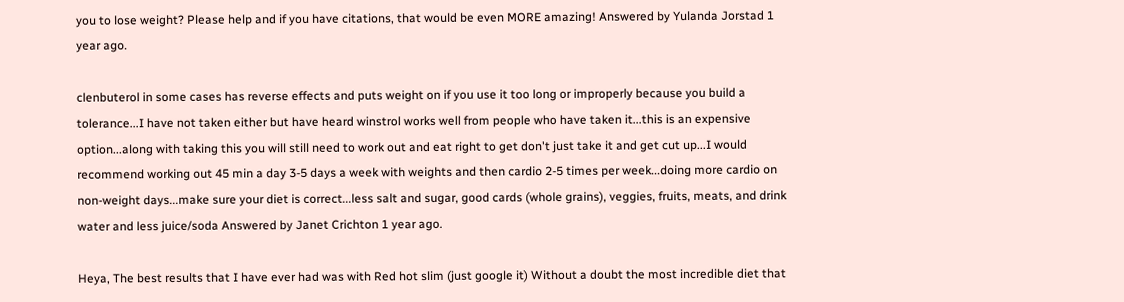you to lose weight? Please help and if you have citations, that would be even MORE amazing! Answered by Yulanda Jorstad 1 year ago.

clenbuterol in some cases has reverse effects and puts weight on if you use it too long or improperly because you build a tolerance...I have not taken either but have heard winstrol works well from people who have taken it...this is an expensive option...along with taking this you will still need to work out and eat right to get don't just take it and get cut up...I would recommend working out 45 min a day 3-5 days a week with weights and then cardio 2-5 times per week...doing more cardio on non-weight days...make sure your diet is correct...less salt and sugar, good cards (whole grains), veggies, fruits, meats, and drink water and less juice/soda Answered by Janet Crichton 1 year ago.

Heya, The best results that I have ever had was with Red hot slim (just google it) Without a doubt the most incredible diet that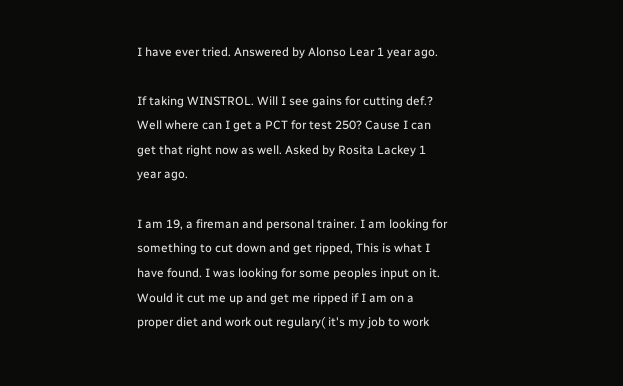I have ever tried. Answered by Alonso Lear 1 year ago.

If taking WINSTROL. Will I see gains for cutting def.?
Well where can I get a PCT for test 250? Cause I can get that right now as well. Asked by Rosita Lackey 1 year ago.

I am 19, a fireman and personal trainer. I am looking for something to cut down and get ripped, This is what I have found. I was looking for some peoples input on it. Would it cut me up and get me ripped if I am on a proper diet and work out regulary( it's my job to work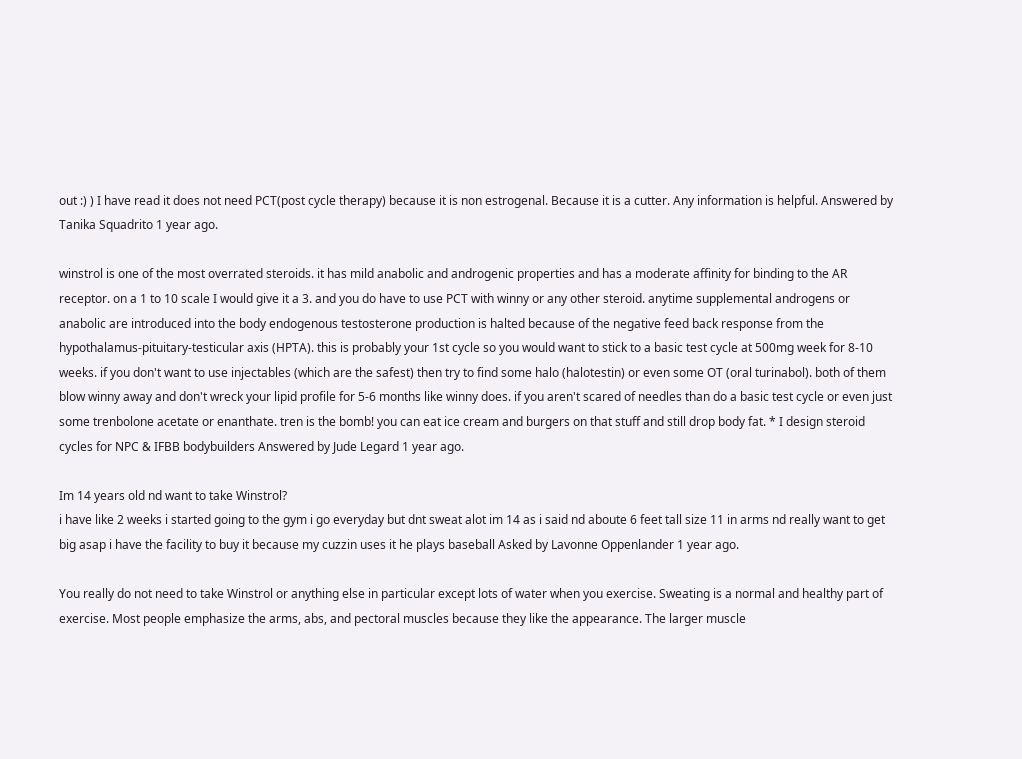out :) ) I have read it does not need PCT(post cycle therapy) because it is non estrogenal. Because it is a cutter. Any information is helpful. Answered by Tanika Squadrito 1 year ago.

winstrol is one of the most overrated steroids. it has mild anabolic and androgenic properties and has a moderate affinity for binding to the AR receptor. on a 1 to 10 scale I would give it a 3. and you do have to use PCT with winny or any other steroid. anytime supplemental androgens or anabolic are introduced into the body endogenous testosterone production is halted because of the negative feed back response from the hypothalamus-pituitary-testicular axis (HPTA). this is probably your 1st cycle so you would want to stick to a basic test cycle at 500mg week for 8-10 weeks. if you don't want to use injectables (which are the safest) then try to find some halo (halotestin) or even some OT (oral turinabol). both of them blow winny away and don't wreck your lipid profile for 5-6 months like winny does. if you aren't scared of needles than do a basic test cycle or even just some trenbolone acetate or enanthate. tren is the bomb! you can eat ice cream and burgers on that stuff and still drop body fat. * I design steroid cycles for NPC & IFBB bodybuilders Answered by Jude Legard 1 year ago.

Im 14 years old nd want to take Winstrol?
i have like 2 weeks i started going to the gym i go everyday but dnt sweat alot im 14 as i said nd aboute 6 feet tall size 11 in arms nd really want to get big asap i have the facility to buy it because my cuzzin uses it he plays baseball Asked by Lavonne Oppenlander 1 year ago.

You really do not need to take Winstrol or anything else in particular except lots of water when you exercise. Sweating is a normal and healthy part of exercise. Most people emphasize the arms, abs, and pectoral muscles because they like the appearance. The larger muscle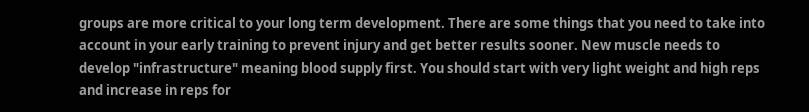groups are more critical to your long term development. There are some things that you need to take into account in your early training to prevent injury and get better results sooner. New muscle needs to develop "infrastructure" meaning blood supply first. You should start with very light weight and high reps and increase in reps for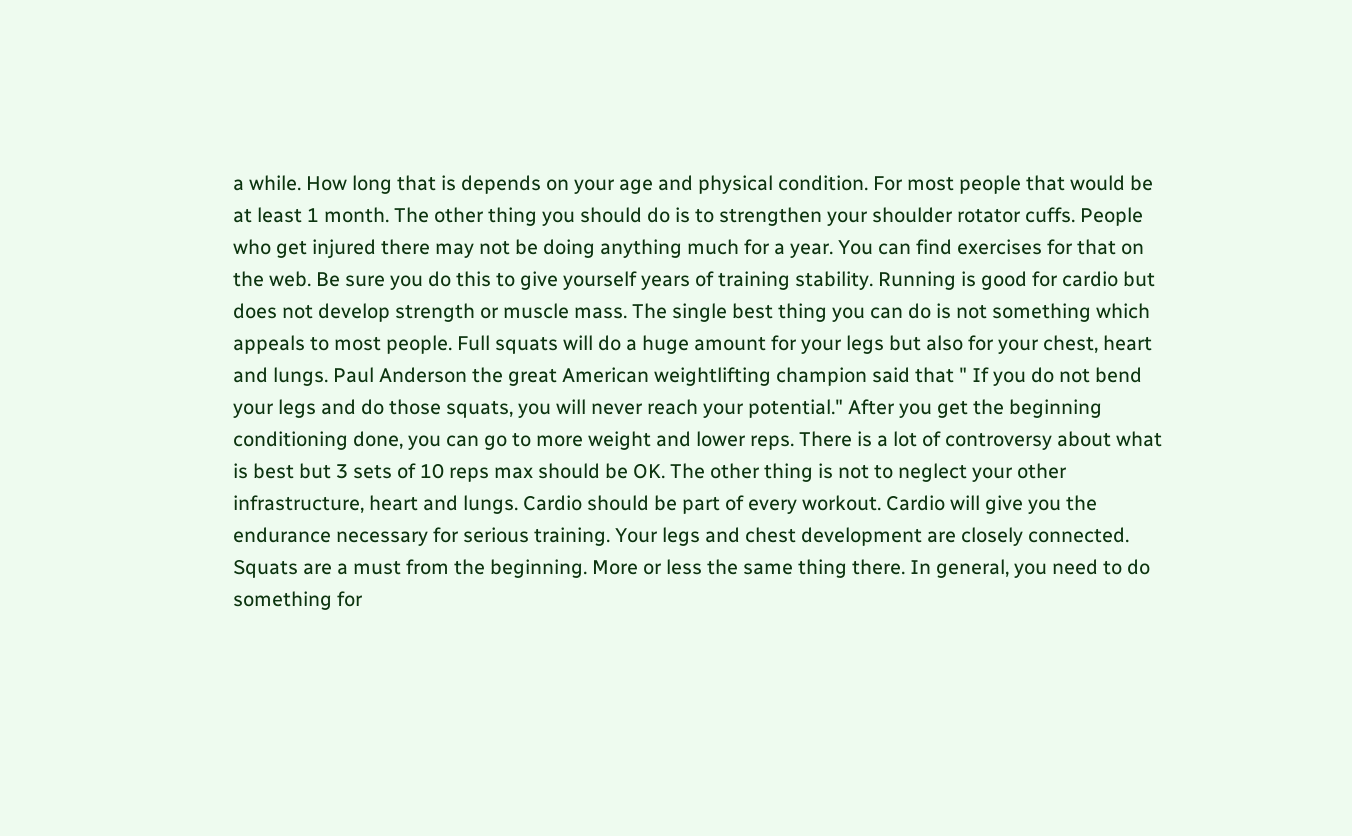a while. How long that is depends on your age and physical condition. For most people that would be at least 1 month. The other thing you should do is to strengthen your shoulder rotator cuffs. People who get injured there may not be doing anything much for a year. You can find exercises for that on the web. Be sure you do this to give yourself years of training stability. Running is good for cardio but does not develop strength or muscle mass. The single best thing you can do is not something which appeals to most people. Full squats will do a huge amount for your legs but also for your chest, heart and lungs. Paul Anderson the great American weightlifting champion said that " If you do not bend your legs and do those squats, you will never reach your potential." After you get the beginning conditioning done, you can go to more weight and lower reps. There is a lot of controversy about what is best but 3 sets of 10 reps max should be OK. The other thing is not to neglect your other infrastructure, heart and lungs. Cardio should be part of every workout. Cardio will give you the endurance necessary for serious training. Your legs and chest development are closely connected. Squats are a must from the beginning. More or less the same thing there. In general, you need to do something for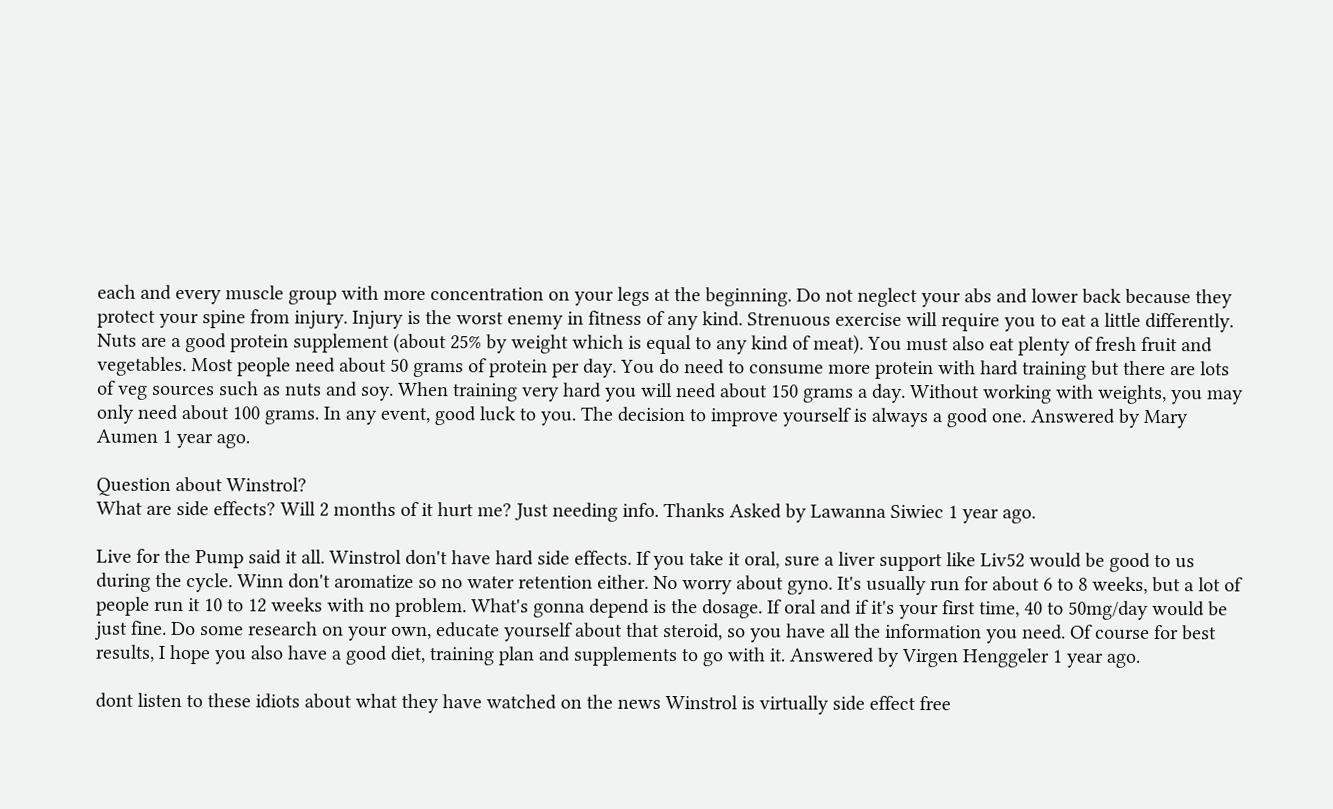each and every muscle group with more concentration on your legs at the beginning. Do not neglect your abs and lower back because they protect your spine from injury. Injury is the worst enemy in fitness of any kind. Strenuous exercise will require you to eat a little differently. Nuts are a good protein supplement (about 25% by weight which is equal to any kind of meat). You must also eat plenty of fresh fruit and vegetables. Most people need about 50 grams of protein per day. You do need to consume more protein with hard training but there are lots of veg sources such as nuts and soy. When training very hard you will need about 150 grams a day. Without working with weights, you may only need about 100 grams. In any event, good luck to you. The decision to improve yourself is always a good one. Answered by Mary Aumen 1 year ago.

Question about Winstrol?
What are side effects? Will 2 months of it hurt me? Just needing info. Thanks Asked by Lawanna Siwiec 1 year ago.

Live for the Pump said it all. Winstrol don't have hard side effects. If you take it oral, sure a liver support like Liv52 would be good to us during the cycle. Winn don't aromatize so no water retention either. No worry about gyno. It's usually run for about 6 to 8 weeks, but a lot of people run it 10 to 12 weeks with no problem. What's gonna depend is the dosage. If oral and if it's your first time, 40 to 50mg/day would be just fine. Do some research on your own, educate yourself about that steroid, so you have all the information you need. Of course for best results, I hope you also have a good diet, training plan and supplements to go with it. Answered by Virgen Henggeler 1 year ago.

dont listen to these idiots about what they have watched on the news Winstrol is virtually side effect free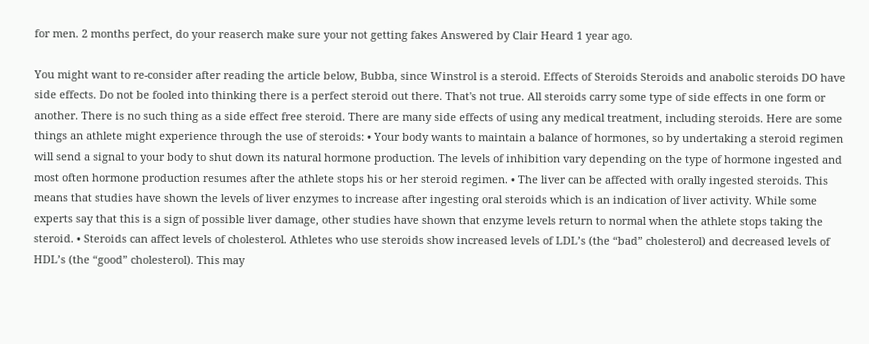for men. 2 months perfect, do your reaserch make sure your not getting fakes Answered by Clair Heard 1 year ago.

You might want to re-consider after reading the article below, Bubba, since Winstrol is a steroid. Effects of Steroids Steroids and anabolic steroids DO have side effects. Do not be fooled into thinking there is a perfect steroid out there. That's not true. All steroids carry some type of side effects in one form or another. There is no such thing as a side effect free steroid. There are many side effects of using any medical treatment, including steroids. Here are some things an athlete might experience through the use of steroids: • Your body wants to maintain a balance of hormones, so by undertaking a steroid regimen will send a signal to your body to shut down its natural hormone production. The levels of inhibition vary depending on the type of hormone ingested and most often hormone production resumes after the athlete stops his or her steroid regimen. • The liver can be affected with orally ingested steroids. This means that studies have shown the levels of liver enzymes to increase after ingesting oral steroids which is an indication of liver activity. While some experts say that this is a sign of possible liver damage, other studies have shown that enzyme levels return to normal when the athlete stops taking the steroid. • Steroids can affect levels of cholesterol. Athletes who use steroids show increased levels of LDL’s (the “bad” cholesterol) and decreased levels of HDL’s (the “good” cholesterol). This may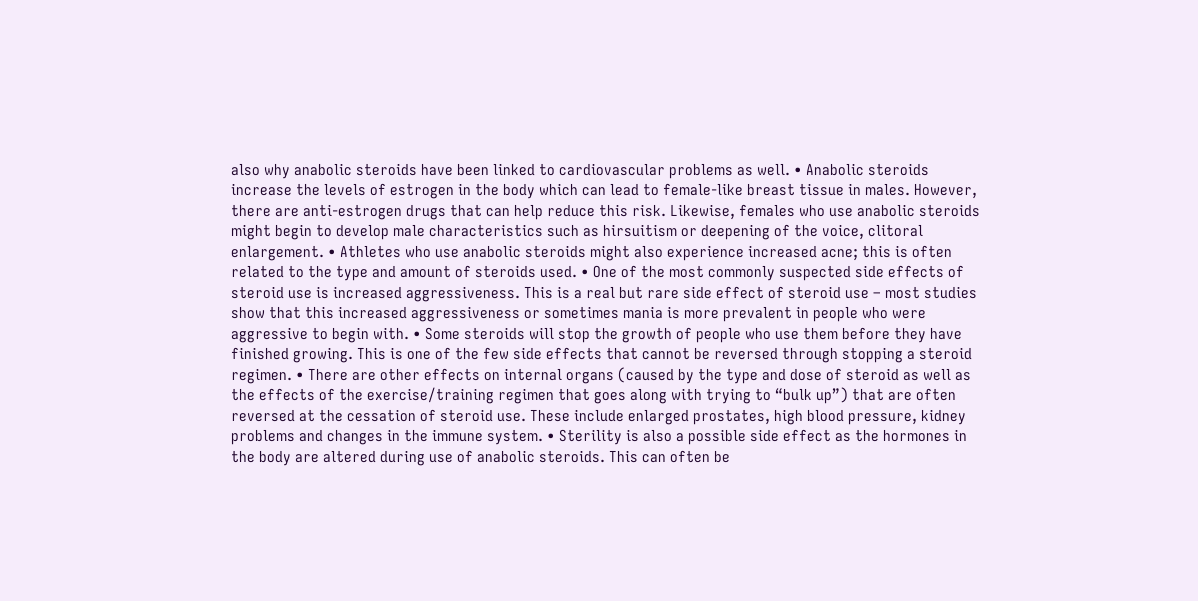also why anabolic steroids have been linked to cardiovascular problems as well. • Anabolic steroids increase the levels of estrogen in the body which can lead to female-like breast tissue in males. However, there are anti-estrogen drugs that can help reduce this risk. Likewise, females who use anabolic steroids might begin to develop male characteristics such as hirsuitism or deepening of the voice, clitoral enlargement. • Athletes who use anabolic steroids might also experience increased acne; this is often related to the type and amount of steroids used. • One of the most commonly suspected side effects of steroid use is increased aggressiveness. This is a real but rare side effect of steroid use – most studies show that this increased aggressiveness or sometimes mania is more prevalent in people who were aggressive to begin with. • Some steroids will stop the growth of people who use them before they have finished growing. This is one of the few side effects that cannot be reversed through stopping a steroid regimen. • There are other effects on internal organs (caused by the type and dose of steroid as well as the effects of the exercise/training regimen that goes along with trying to “bulk up”) that are often reversed at the cessation of steroid use. These include enlarged prostates, high blood pressure, kidney problems and changes in the immune system. • Sterility is also a possible side effect as the hormones in the body are altered during use of anabolic steroids. This can often be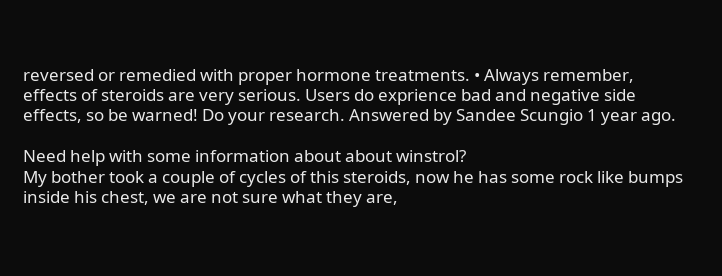reversed or remedied with proper hormone treatments. • Always remember, effects of steroids are very serious. Users do exprience bad and negative side effects, so be warned! Do your research. Answered by Sandee Scungio 1 year ago.

Need help with some information about about winstrol?
My bother took a couple of cycles of this steroids, now he has some rock like bumps inside his chest, we are not sure what they are,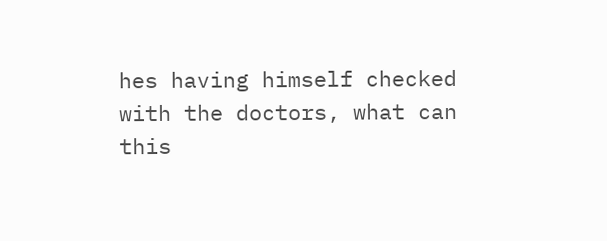hes having himself checked with the doctors, what can this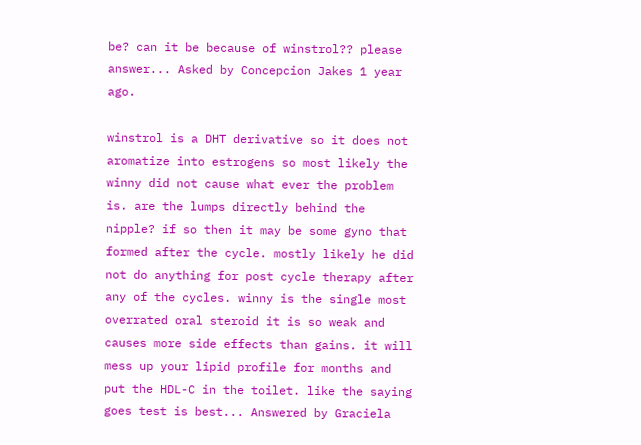be? can it be because of winstrol?? please answer... Asked by Concepcion Jakes 1 year ago.

winstrol is a DHT derivative so it does not aromatize into estrogens so most likely the winny did not cause what ever the problem is. are the lumps directly behind the nipple? if so then it may be some gyno that formed after the cycle. mostly likely he did not do anything for post cycle therapy after any of the cycles. winny is the single most overrated oral steroid it is so weak and causes more side effects than gains. it will mess up your lipid profile for months and put the HDL-C in the toilet. like the saying goes test is best... Answered by Graciela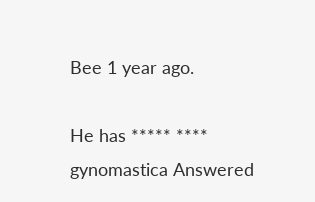Bee 1 year ago.

He has ***** **** gynomastica Answered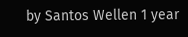by Santos Wellen 1 year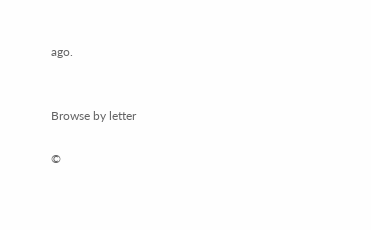ago.


Browse by letter

©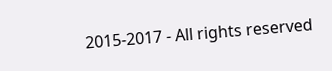2015-2017 - All rights reserved